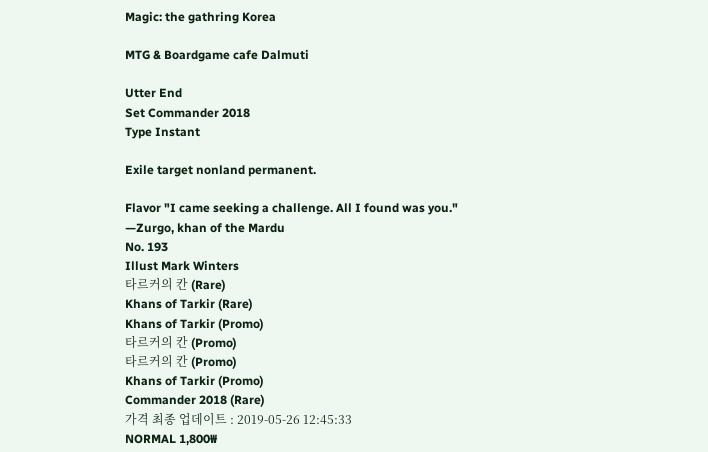Magic: the gathring Korea

MTG & Boardgame cafe Dalmuti

Utter End
Set Commander 2018
Type Instant

Exile target nonland permanent.

Flavor "I came seeking a challenge. All I found was you."
—Zurgo, khan of the Mardu
No. 193
Illust Mark Winters
타르커의 칸 (Rare)
Khans of Tarkir (Rare)
Khans of Tarkir (Promo)
타르커의 칸 (Promo)
타르커의 칸 (Promo)
Khans of Tarkir (Promo)
Commander 2018 (Rare)
가격 최종 업데이트 : 2019-05-26 12:45:33
NORMAL 1,800₩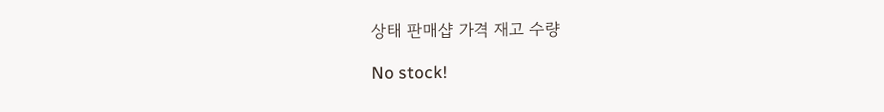상태 판매샵 가격 재고 수량

No stock!